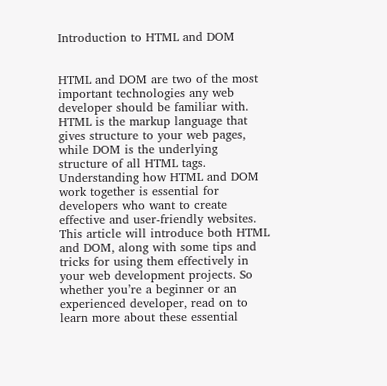Introduction to HTML and DOM


HTML and DOM are two of the most important technologies any web developer should be familiar with. HTML is the markup language that gives structure to your web pages, while DOM is the underlying structure of all HTML tags. Understanding how HTML and DOM work together is essential for developers who want to create effective and user-friendly websites. This article will introduce both HTML and DOM, along with some tips and tricks for using them effectively in your web development projects. So whether you’re a beginner or an experienced developer, read on to learn more about these essential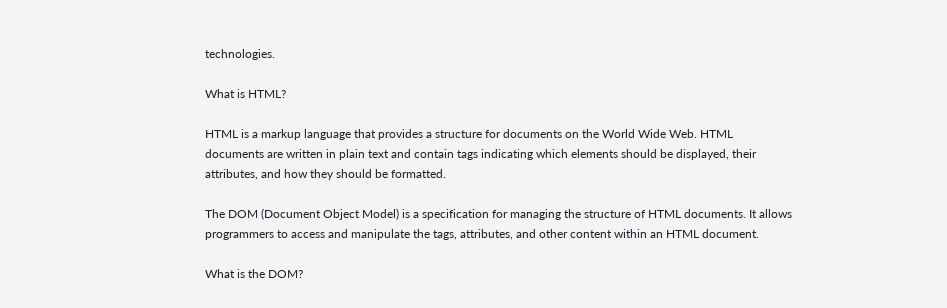technologies.

What is HTML?

HTML is a markup language that provides a structure for documents on the World Wide Web. HTML documents are written in plain text and contain tags indicating which elements should be displayed, their attributes, and how they should be formatted.

The DOM (Document Object Model) is a specification for managing the structure of HTML documents. It allows programmers to access and manipulate the tags, attributes, and other content within an HTML document.

What is the DOM?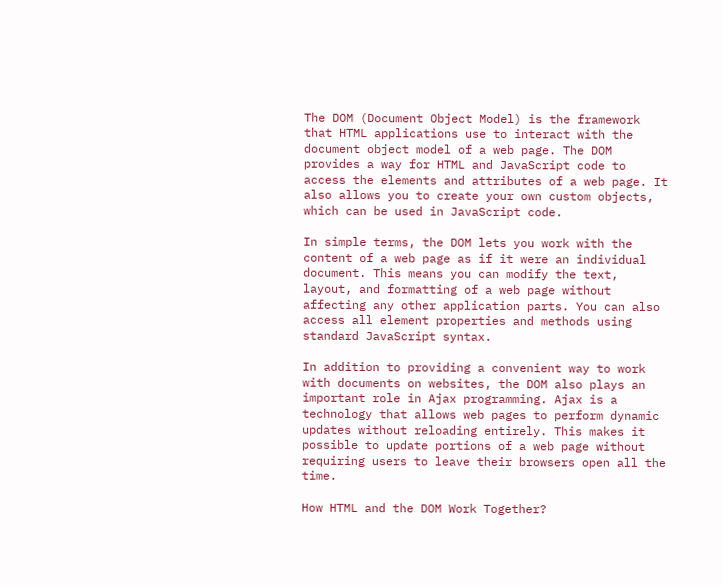The DOM (Document Object Model) is the framework that HTML applications use to interact with the document object model of a web page. The DOM provides a way for HTML and JavaScript code to access the elements and attributes of a web page. It also allows you to create your own custom objects, which can be used in JavaScript code.

In simple terms, the DOM lets you work with the content of a web page as if it were an individual document. This means you can modify the text, layout, and formatting of a web page without affecting any other application parts. You can also access all element properties and methods using standard JavaScript syntax.

In addition to providing a convenient way to work with documents on websites, the DOM also plays an important role in Ajax programming. Ajax is a technology that allows web pages to perform dynamic updates without reloading entirely. This makes it possible to update portions of a web page without requiring users to leave their browsers open all the time.

How HTML and the DOM Work Together?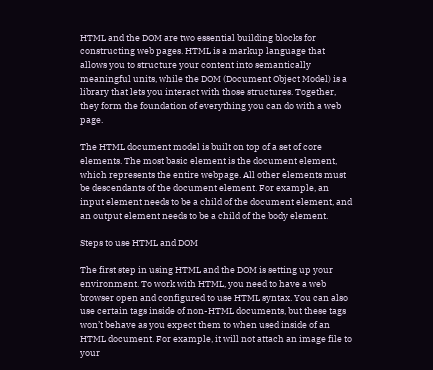HTML and the DOM are two essential building blocks for constructing web pages. HTML is a markup language that allows you to structure your content into semantically meaningful units, while the DOM (Document Object Model) is a library that lets you interact with those structures. Together, they form the foundation of everything you can do with a web page.

The HTML document model is built on top of a set of core elements. The most basic element is the document element, which represents the entire webpage. All other elements must be descendants of the document element. For example, an input element needs to be a child of the document element, and an output element needs to be a child of the body element.

Steps to use HTML and DOM

The first step in using HTML and the DOM is setting up your environment. To work with HTML, you need to have a web browser open and configured to use HTML syntax. You can also use certain tags inside of non-HTML documents, but these tags won’t behave as you expect them to when used inside of an HTML document. For example, it will not attach an image file to your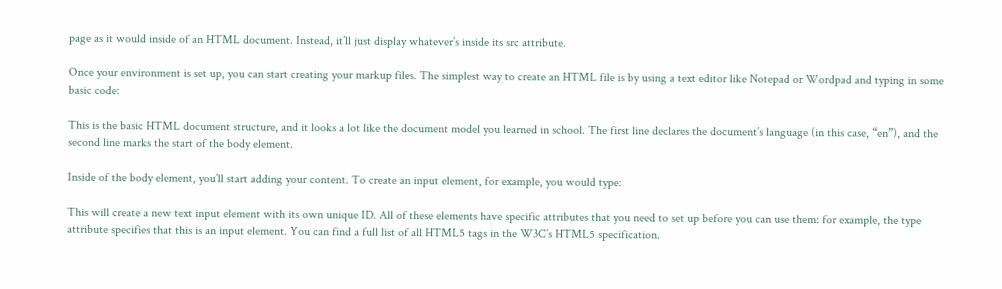page as it would inside of an HTML document. Instead, it’ll just display whatever’s inside its src attribute.

Once your environment is set up, you can start creating your markup files. The simplest way to create an HTML file is by using a text editor like Notepad or Wordpad and typing in some basic code:

This is the basic HTML document structure, and it looks a lot like the document model you learned in school. The first line declares the document’s language (in this case, “en”), and the second line marks the start of the body element.

Inside of the body element, you’ll start adding your content. To create an input element, for example, you would type:

This will create a new text input element with its own unique ID. All of these elements have specific attributes that you need to set up before you can use them: for example, the type attribute specifies that this is an input element. You can find a full list of all HTML5 tags in the W3C’s HTML5 specification.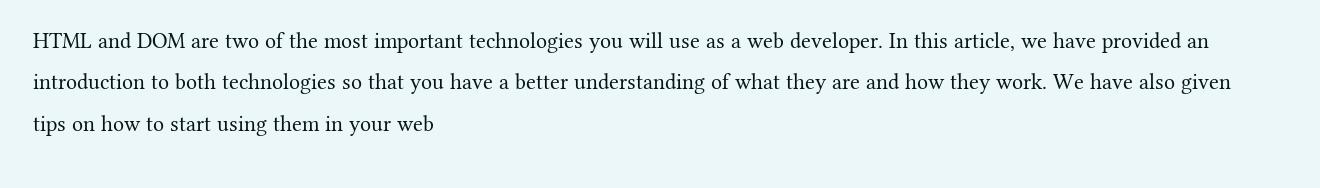HTML and DOM are two of the most important technologies you will use as a web developer. In this article, we have provided an introduction to both technologies so that you have a better understanding of what they are and how they work. We have also given tips on how to start using them in your web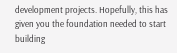development projects. Hopefully, this has given you the foundation needed to start building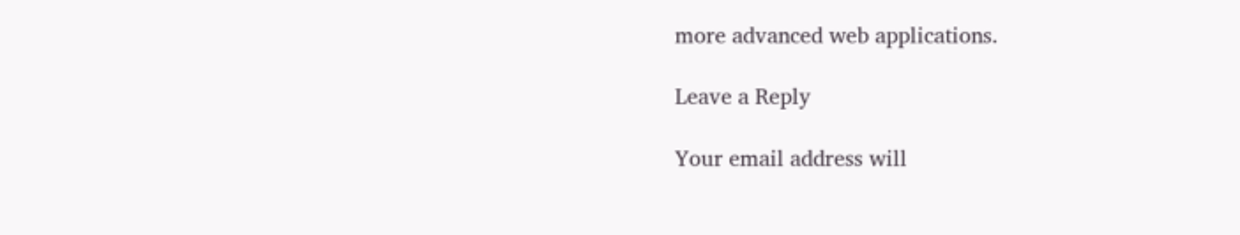more advanced web applications.

Leave a Reply

Your email address will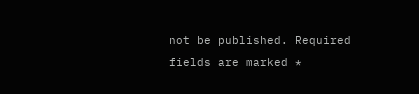not be published. Required fields are marked *